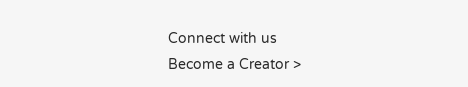Connect with us
Become a Creator >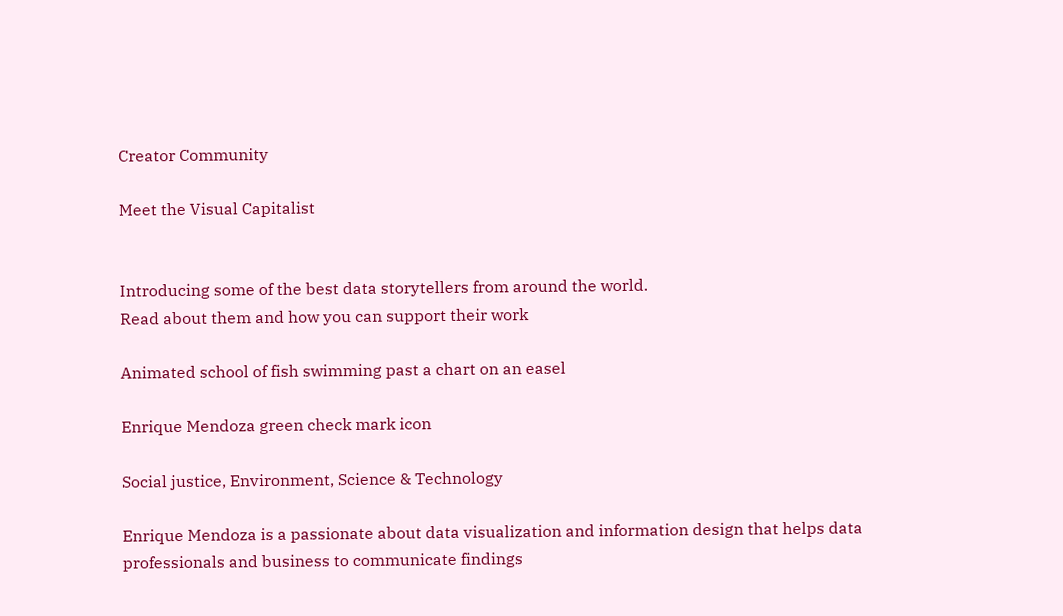Creator Community

Meet the Visual Capitalist


Introducing some of the best data storytellers from around the world.
Read about them and how you can support their work

Animated school of fish swimming past a chart on an easel

Enrique Mendoza green check mark icon

Social justice, Environment, Science & Technology

Enrique Mendoza is a passionate about data visualization and information design that helps data professionals and business to communicate findings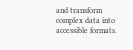and transform complex data into accessible formats.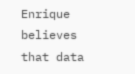Enrique believes that data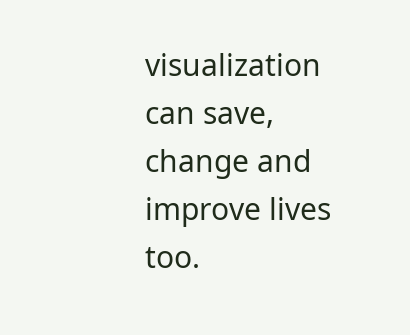visualization can save, change and improve lives too.